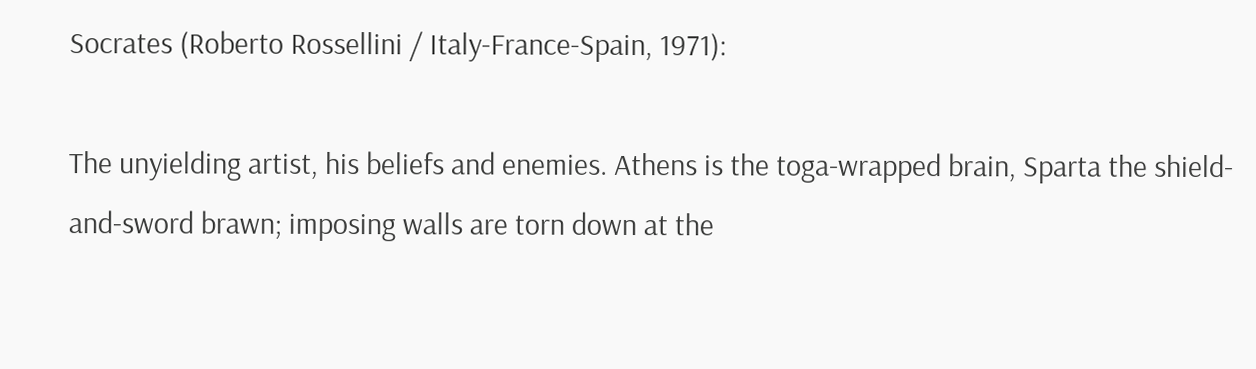Socrates (Roberto Rossellini / Italy-France-Spain, 1971):

The unyielding artist, his beliefs and enemies. Athens is the toga-wrapped brain, Sparta the shield-and-sword brawn; imposing walls are torn down at the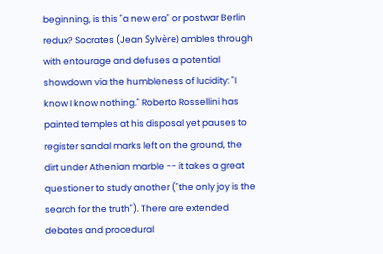beginning, is this "a new era" or postwar Berlin redux? Socrates (Jean Sylvère) ambles through with entourage and defuses a potential showdown via the humbleness of lucidity: "I know I know nothing." Roberto Rossellini has painted temples at his disposal yet pauses to register sandal marks left on the ground, the dirt under Athenian marble -- it takes a great questioner to study another ("the only joy is the search for the truth"). There are extended debates and procedural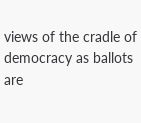views of the cradle of democracy as ballots are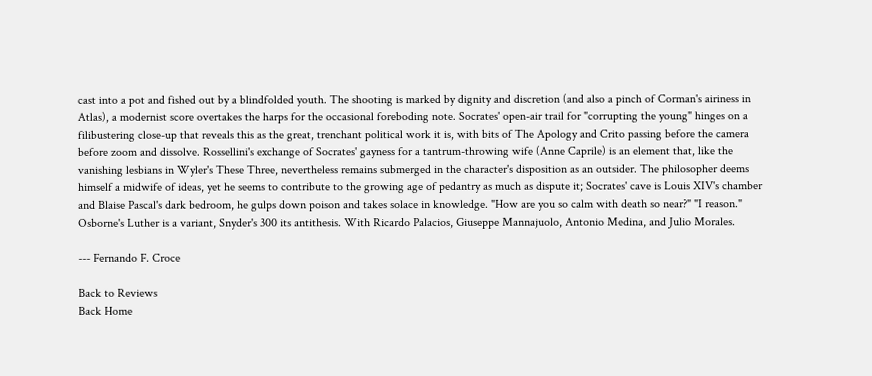cast into a pot and fished out by a blindfolded youth. The shooting is marked by dignity and discretion (and also a pinch of Corman's airiness in Atlas), a modernist score overtakes the harps for the occasional foreboding note. Socrates' open-air trail for "corrupting the young" hinges on a filibustering close-up that reveals this as the great, trenchant political work it is, with bits of The Apology and Crito passing before the camera before zoom and dissolve. Rossellini's exchange of Socrates' gayness for a tantrum-throwing wife (Anne Caprile) is an element that, like the vanishing lesbians in Wyler's These Three, nevertheless remains submerged in the character's disposition as an outsider. The philosopher deems himself a midwife of ideas, yet he seems to contribute to the growing age of pedantry as much as dispute it; Socrates' cave is Louis XIV's chamber and Blaise Pascal's dark bedroom, he gulps down poison and takes solace in knowledge. "How are you so calm with death so near?" "I reason." Osborne's Luther is a variant, Snyder's 300 its antithesis. With Ricardo Palacios, Giuseppe Mannajuolo, Antonio Medina, and Julio Morales.

--- Fernando F. Croce

Back to Reviews
Back Home